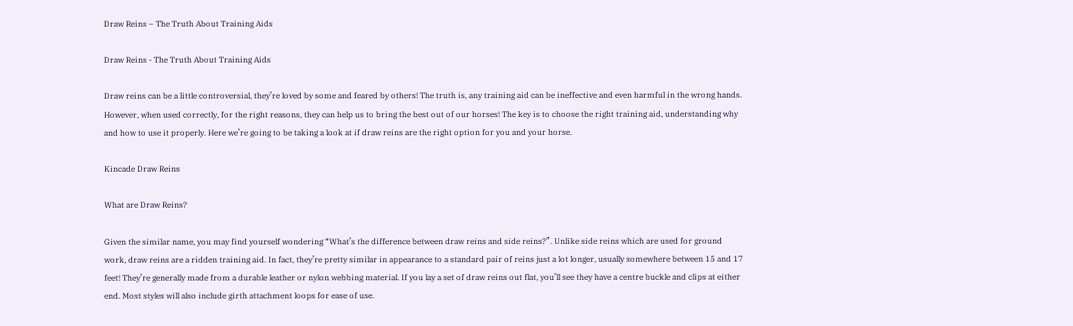Draw Reins – The Truth About Training Aids

Draw Reins - The Truth About Training Aids

Draw reins can be a little controversial, they’re loved by some and feared by others! The truth is, any training aid can be ineffective and even harmful in the wrong hands. However, when used correctly, for the right reasons, they can help us to bring the best out of our horses! The key is to choose the right training aid, understanding why and how to use it properly. Here we’re going to be taking a look at if draw reins are the right option for you and your horse.

Kincade Draw Reins

What are Draw Reins?

Given the similar name, you may find yourself wondering “What’s the difference between draw reins and side reins?”. Unlike side reins which are used for ground work, draw reins are a ridden training aid. In fact, they’re pretty similar in appearance to a standard pair of reins just a lot longer, usually somewhere between 15 and 17 feet! They’re generally made from a durable leather or nylon webbing material. If you lay a set of draw reins out flat, you’ll see they have a centre buckle and clips at either end. Most styles will also include girth attachment loops for ease of use.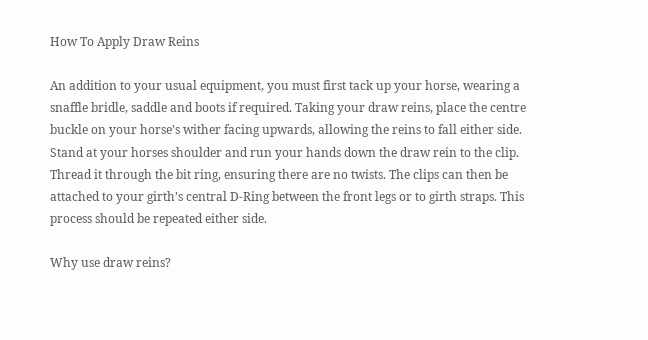How To Apply Draw Reins

An addition to your usual equipment, you must first tack up your horse, wearing a snaffle bridle, saddle and boots if required. Taking your draw reins, place the centre buckle on your horse’s wither facing upwards, allowing the reins to fall either side. Stand at your horses shoulder and run your hands down the draw rein to the clip. Thread it through the bit ring, ensuring there are no twists. The clips can then be attached to your girth’s central D-Ring between the front legs or to girth straps. This process should be repeated either side.

Why use draw reins?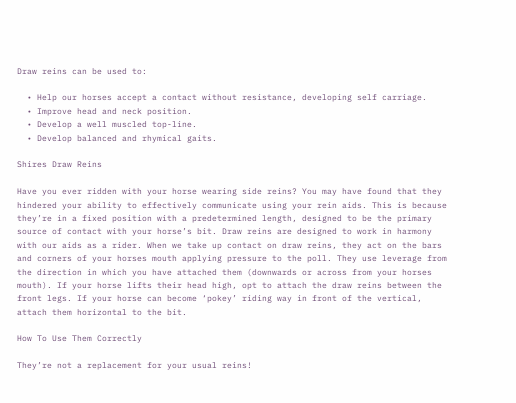Draw reins can be used to:

  • Help our horses accept a contact without resistance, developing self carriage.
  • Improve head and neck position.
  • Develop a well muscled top-line.
  • Develop balanced and rhymical gaits.

Shires Draw Reins

Have you ever ridden with your horse wearing side reins? You may have found that they hindered your ability to effectively communicate using your rein aids. This is because they’re in a fixed position with a predetermined length, designed to be the primary source of contact with your horse’s bit. Draw reins are designed to work in harmony with our aids as a rider. When we take up contact on draw reins, they act on the bars and corners of your horses mouth applying pressure to the poll. They use leverage from the direction in which you have attached them (downwards or across from your horses mouth). If your horse lifts their head high, opt to attach the draw reins between the front legs. If your horse can become ‘pokey’ riding way in front of the vertical, attach them horizontal to the bit.

How To Use Them Correctly

They’re not a replacement for your usual reins!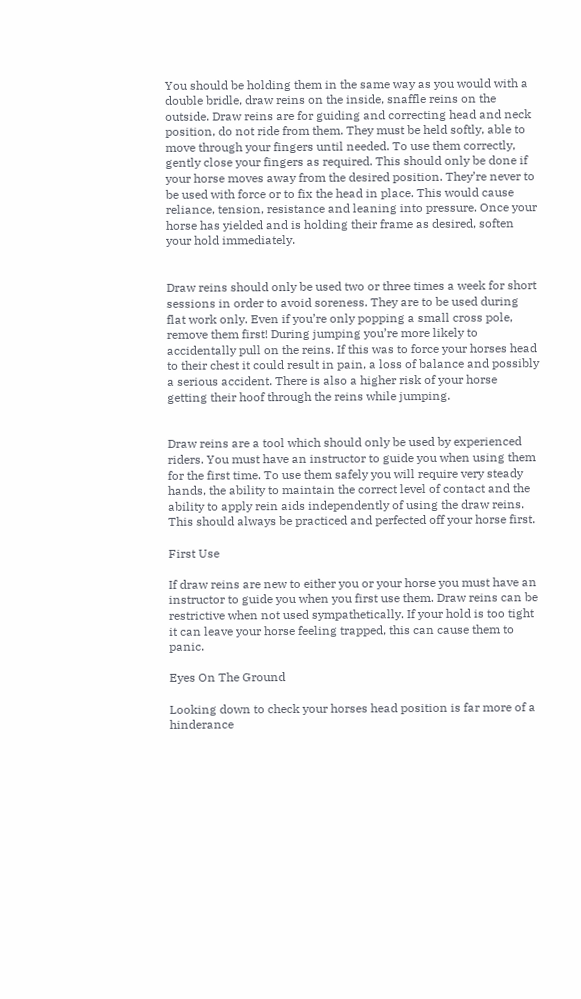You should be holding them in the same way as you would with a double bridle, draw reins on the inside, snaffle reins on the outside. Draw reins are for guiding and correcting head and neck position, do not ride from them. They must be held softly, able to move through your fingers until needed. To use them correctly, gently close your fingers as required. This should only be done if your horse moves away from the desired position. They’re never to be used with force or to fix the head in place. This would cause reliance, tension, resistance and leaning into pressure. Once your horse has yielded and is holding their frame as desired, soften your hold immediately.


Draw reins should only be used two or three times a week for short sessions in order to avoid soreness. They are to be used during flat work only. Even if you’re only popping a small cross pole, remove them first! During jumping you’re more likely to accidentally pull on the reins. If this was to force your horses head to their chest it could result in pain, a loss of balance and possibly a serious accident. There is also a higher risk of your horse getting their hoof through the reins while jumping.


Draw reins are a tool which should only be used by experienced riders. You must have an instructor to guide you when using them for the first time. To use them safely you will require very steady hands, the ability to maintain the correct level of contact and the ability to apply rein aids independently of using the draw reins. This should always be practiced and perfected off your horse first.

First Use

If draw reins are new to either you or your horse you must have an instructor to guide you when you first use them. Draw reins can be restrictive when not used sympathetically. If your hold is too tight it can leave your horse feeling trapped, this can cause them to panic.

Eyes On The Ground

Looking down to check your horses head position is far more of a hinderance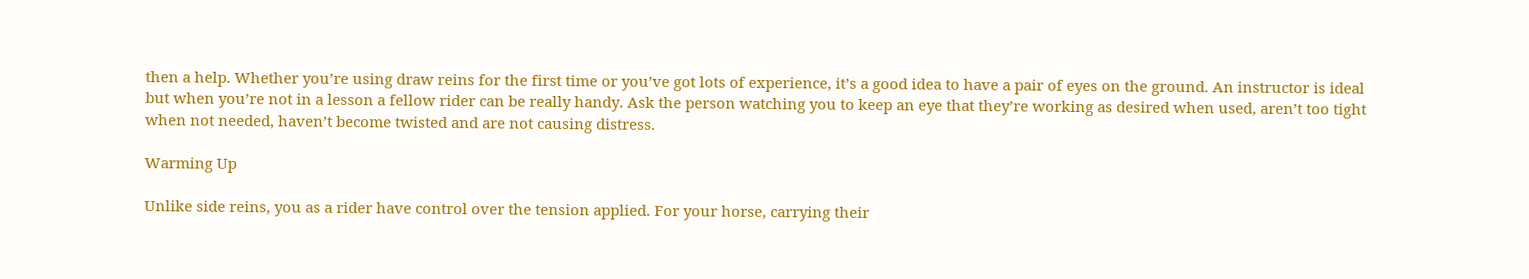then a help. Whether you’re using draw reins for the first time or you’ve got lots of experience, it’s a good idea to have a pair of eyes on the ground. An instructor is ideal but when you’re not in a lesson a fellow rider can be really handy. Ask the person watching you to keep an eye that they’re working as desired when used, aren’t too tight when not needed, haven’t become twisted and are not causing distress.

Warming Up

Unlike side reins, you as a rider have control over the tension applied. For your horse, carrying their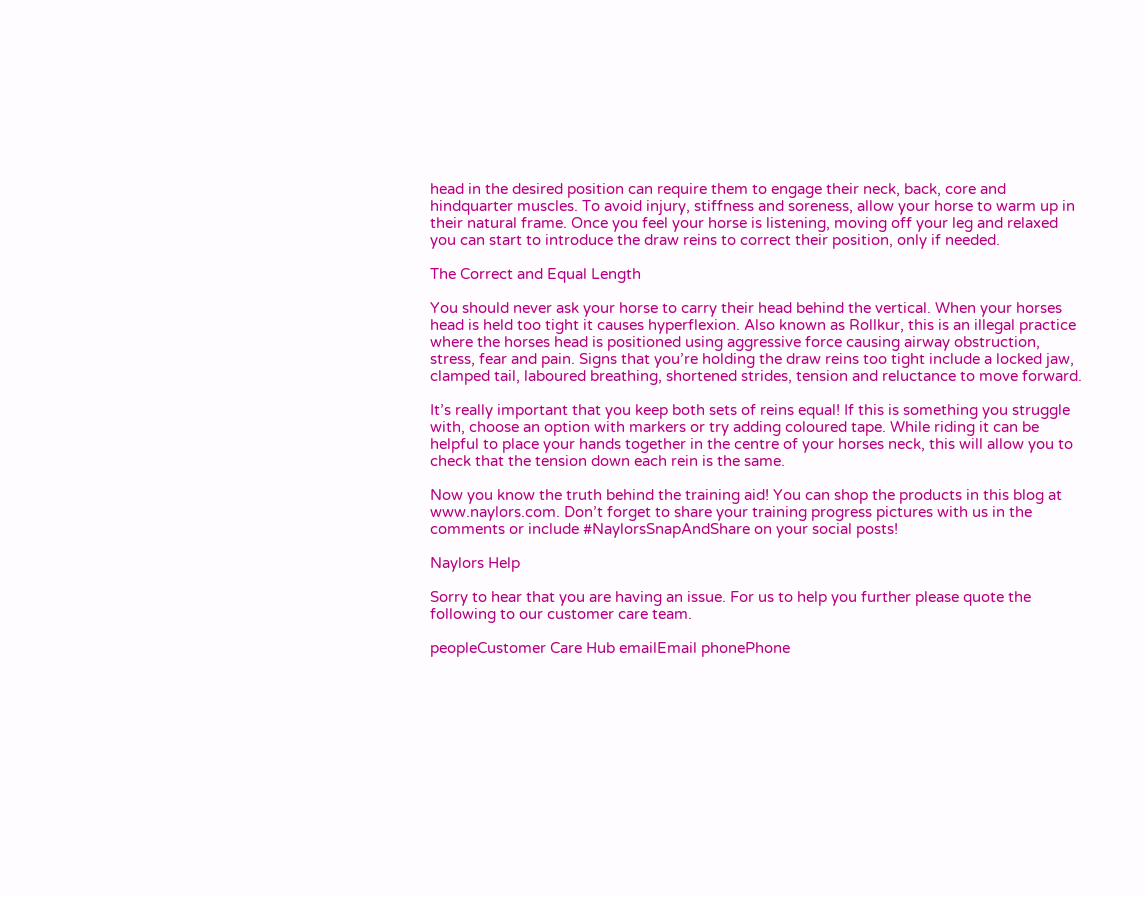head in the desired position can require them to engage their neck, back, core and hindquarter muscles. To avoid injury, stiffness and soreness, allow your horse to warm up in their natural frame. Once you feel your horse is listening, moving off your leg and relaxed you can start to introduce the draw reins to correct their position, only if needed.

The Correct and Equal Length

You should never ask your horse to carry their head behind the vertical. When your horses head is held too tight it causes hyperflexion. Also known as Rollkur, this is an illegal practice where the horses head is positioned using aggressive force causing airway obstruction, stress, fear and pain. Signs that you’re holding the draw reins too tight include a locked jaw, clamped tail, laboured breathing, shortened strides, tension and reluctance to move forward.

It’s really important that you keep both sets of reins equal! If this is something you struggle with, choose an option with markers or try adding coloured tape. While riding it can be helpful to place your hands together in the centre of your horses neck, this will allow you to check that the tension down each rein is the same.

Now you know the truth behind the training aid! You can shop the products in this blog at www.naylors.com. Don’t forget to share your training progress pictures with us in the comments or include #NaylorsSnapAndShare on your social posts!

Naylors Help

Sorry to hear that you are having an issue. For us to help you further please quote the following to our customer care team.

peopleCustomer Care Hub emailEmail phonePhone